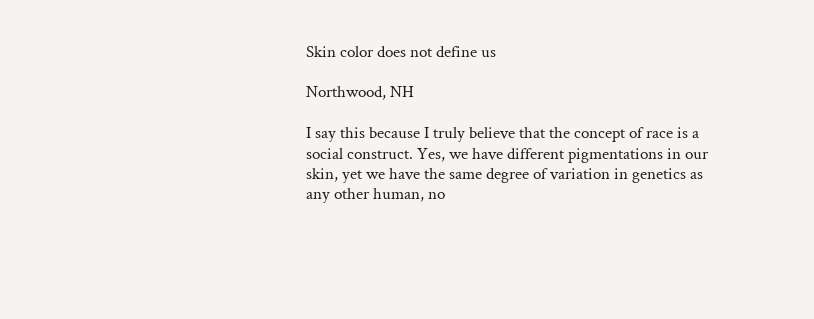Skin color does not define us

Northwood, NH

I say this because I truly believe that the concept of race is a social construct. Yes, we have different pigmentations in our skin, yet we have the same degree of variation in genetics as any other human, no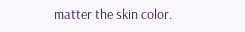matter the skin color.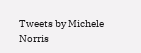Tweets by Michele Norris